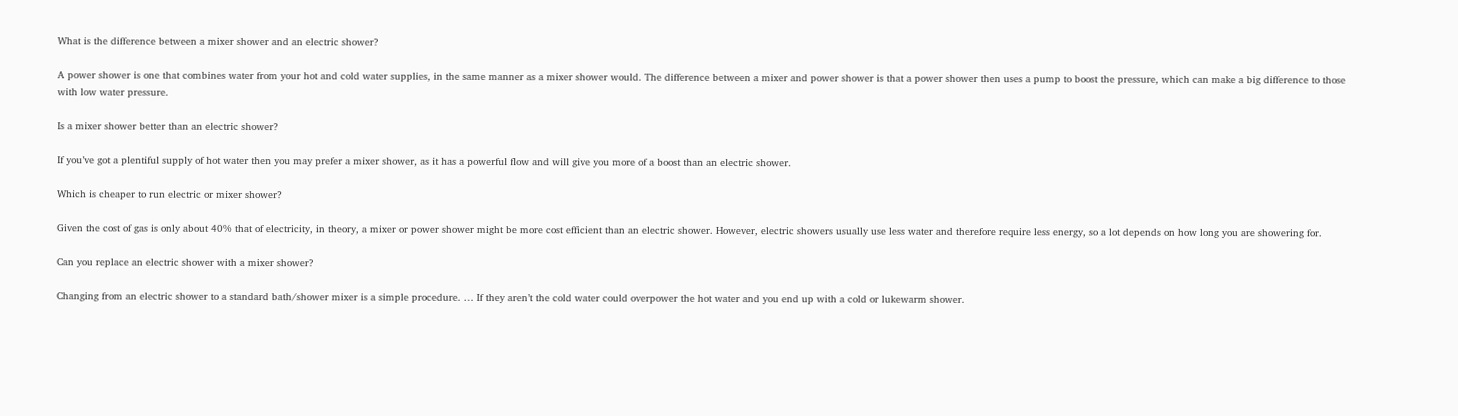What is the difference between a mixer shower and an electric shower?

A power shower is one that combines water from your hot and cold water supplies, in the same manner as a mixer shower would. The difference between a mixer and power shower is that a power shower then uses a pump to boost the pressure, which can make a big difference to those with low water pressure.

Is a mixer shower better than an electric shower?

If you’ve got a plentiful supply of hot water then you may prefer a mixer shower, as it has a powerful flow and will give you more of a boost than an electric shower.

Which is cheaper to run electric or mixer shower?

Given the cost of gas is only about 40% that of electricity, in theory, a mixer or power shower might be more cost efficient than an electric shower. However, electric showers usually use less water and therefore require less energy, so a lot depends on how long you are showering for.

Can you replace an electric shower with a mixer shower?

Changing from an electric shower to a standard bath/shower mixer is a simple procedure. … If they aren’t the cold water could overpower the hot water and you end up with a cold or lukewarm shower.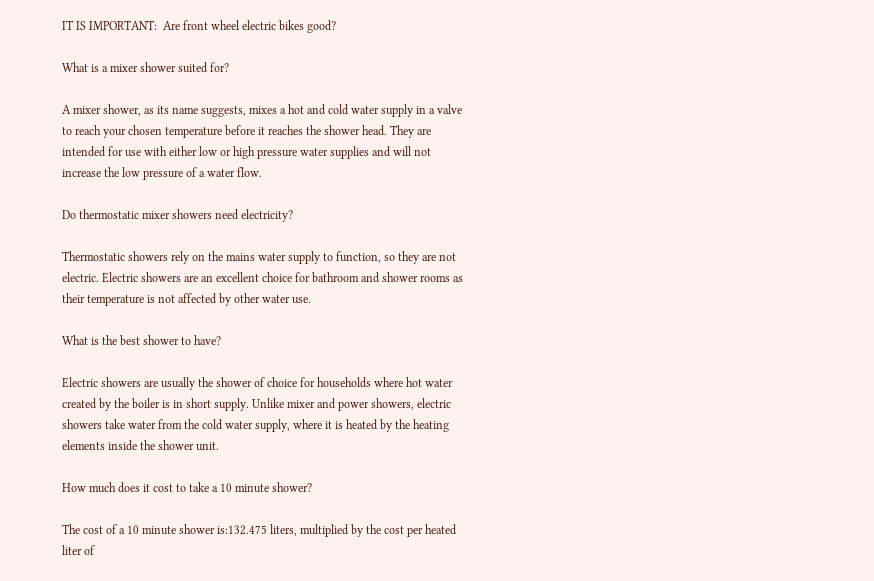IT IS IMPORTANT:  Are front wheel electric bikes good?

What is a mixer shower suited for?

A mixer shower, as its name suggests, mixes a hot and cold water supply in a valve to reach your chosen temperature before it reaches the shower head. They are intended for use with either low or high pressure water supplies and will not increase the low pressure of a water flow.

Do thermostatic mixer showers need electricity?

Thermostatic showers rely on the mains water supply to function, so they are not electric. Electric showers are an excellent choice for bathroom and shower rooms as their temperature is not affected by other water use.

What is the best shower to have?

Electric showers are usually the shower of choice for households where hot water created by the boiler is in short supply. Unlike mixer and power showers, electric showers take water from the cold water supply, where it is heated by the heating elements inside the shower unit.

How much does it cost to take a 10 minute shower?

The cost of a 10 minute shower is:132.475 liters, multiplied by the cost per heated liter of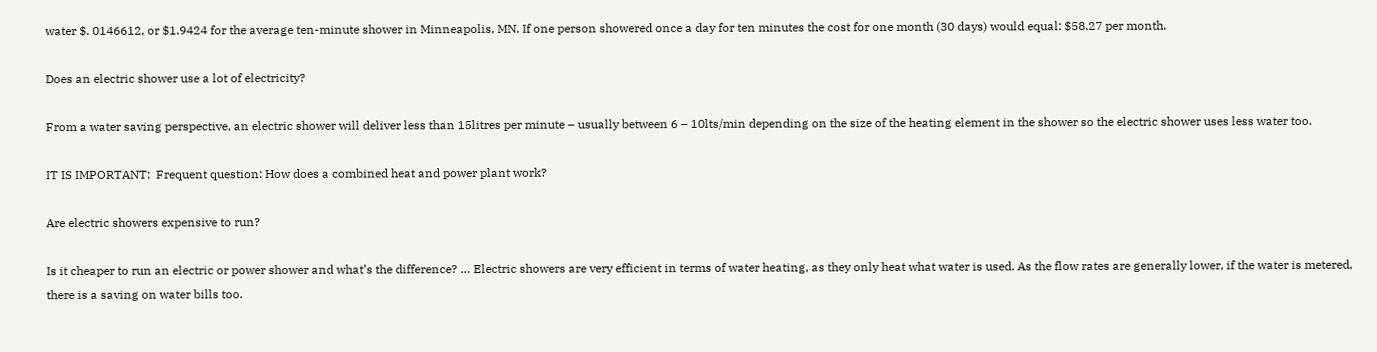water $. 0146612, or $1.9424 for the average ten-minute shower in Minneapolis, MN. If one person showered once a day for ten minutes the cost for one month (30 days) would equal: $58.27 per month.

Does an electric shower use a lot of electricity?

From a water saving perspective, an electric shower will deliver less than 15litres per minute – usually between 6 – 10lts/min depending on the size of the heating element in the shower so the electric shower uses less water too.

IT IS IMPORTANT:  Frequent question: How does a combined heat and power plant work?

Are electric showers expensive to run?

Is it cheaper to run an electric or power shower and what’s the difference? … Electric showers are very efficient in terms of water heating, as they only heat what water is used. As the flow rates are generally lower, if the water is metered, there is a saving on water bills too.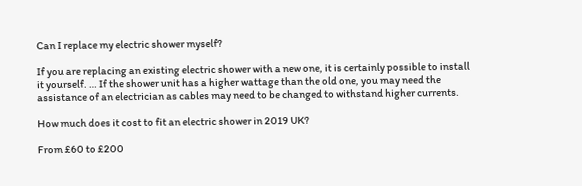Can I replace my electric shower myself?

If you are replacing an existing electric shower with a new one, it is certainly possible to install it yourself. … If the shower unit has a higher wattage than the old one, you may need the assistance of an electrician as cables may need to be changed to withstand higher currents.

How much does it cost to fit an electric shower in 2019 UK?

From £60 to £200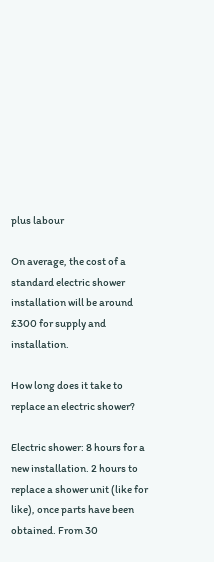plus labour

On average, the cost of a standard electric shower installation will be around £300 for supply and installation.

How long does it take to replace an electric shower?

Electric shower: 8 hours for a new installation. 2 hours to replace a shower unit (like for like), once parts have been obtained. From 30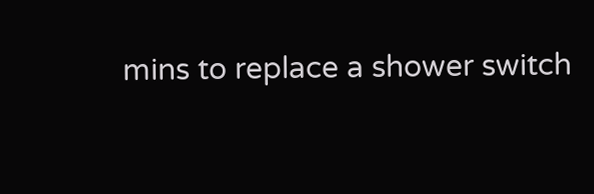mins to replace a shower switch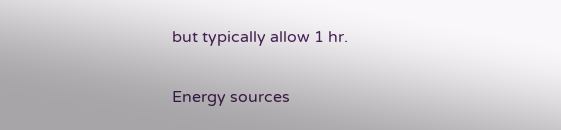but typically allow 1 hr.

Energy sources